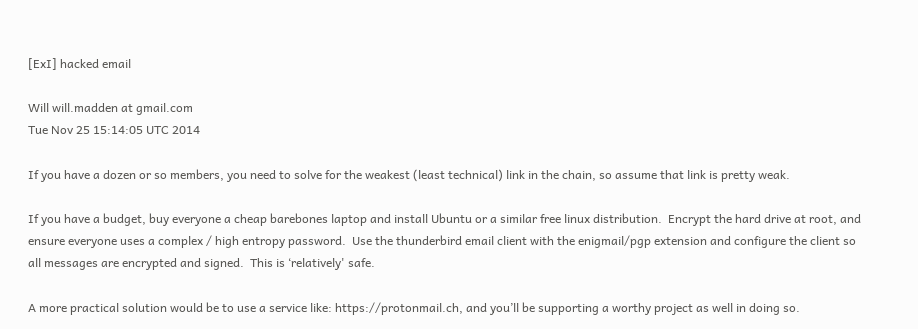[ExI] hacked email

Will will.madden at gmail.com
Tue Nov 25 15:14:05 UTC 2014

If you have a dozen or so members, you need to solve for the weakest (least technical) link in the chain, so assume that link is pretty weak.

If you have a budget, buy everyone a cheap barebones laptop and install Ubuntu or a similar free linux distribution.  Encrypt the hard drive at root, and ensure everyone uses a complex / high entropy password.  Use the thunderbird email client with the enigmail/pgp extension and configure the client so all messages are encrypted and signed.  This is ‘relatively' safe.

A more practical solution would be to use a service like: https://protonmail.ch, and you’ll be supporting a worthy project as well in doing so.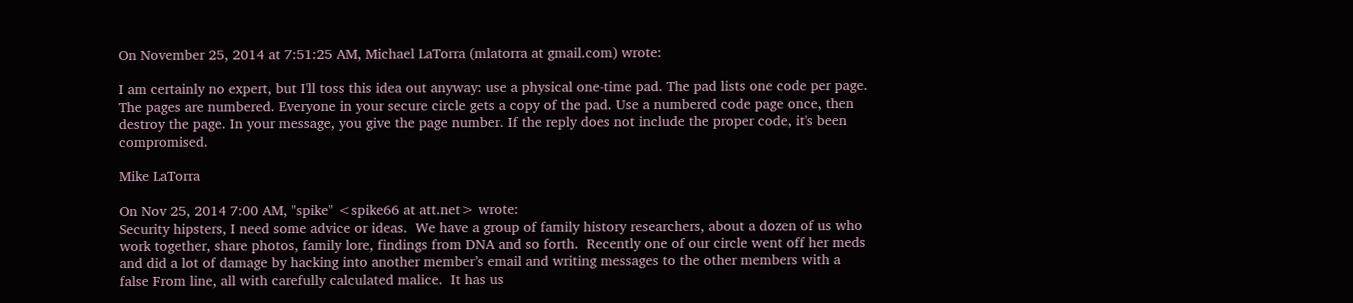On November 25, 2014 at 7:51:25 AM, Michael LaTorra (mlatorra at gmail.com) wrote:

I am certainly no expert, but I'll toss this idea out anyway: use a physical one-time pad. The pad lists one code per page. The pages are numbered. Everyone in your secure circle gets a copy of the pad. Use a numbered code page once, then destroy the page. In your message, you give the page number. If the reply does not include the proper code, it's been compromised.

Mike LaTorra

On Nov 25, 2014 7:00 AM, "spike" <spike66 at att.net> wrote:
Security hipsters, I need some advice or ideas.  We have a group of family history researchers, about a dozen of us who work together, share photos, family lore, findings from DNA and so forth.  Recently one of our circle went off her meds and did a lot of damage by hacking into another member’s email and writing messages to the other members with a false From line, all with carefully calculated malice.  It has us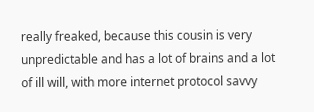really freaked, because this cousin is very unpredictable and has a lot of brains and a lot of ill will, with more internet protocol savvy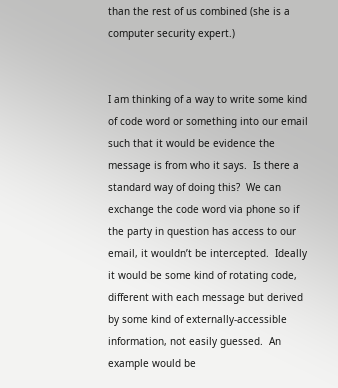than the rest of us combined (she is a computer security expert.)


I am thinking of a way to write some kind of code word or something into our email such that it would be evidence the message is from who it says.  Is there a standard way of doing this?  We can exchange the code word via phone so if the party in question has access to our email, it wouldn’t be intercepted.  Ideally it would be some kind of rotating code, different with each message but derived by some kind of externally-accessible information, not easily guessed.  An example would be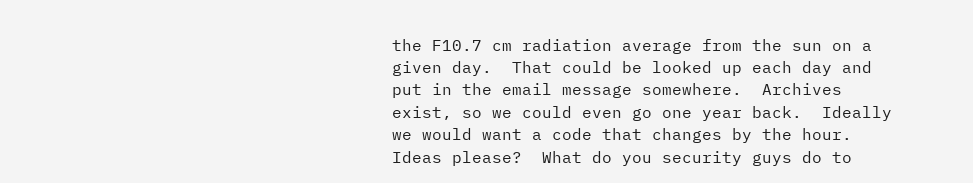the F10.7 cm radiation average from the sun on a given day.  That could be looked up each day and put in the email message somewhere.  Archives exist, so we could even go one year back.  Ideally we would want a code that changes by the hour.  Ideas please?  What do you security guys do to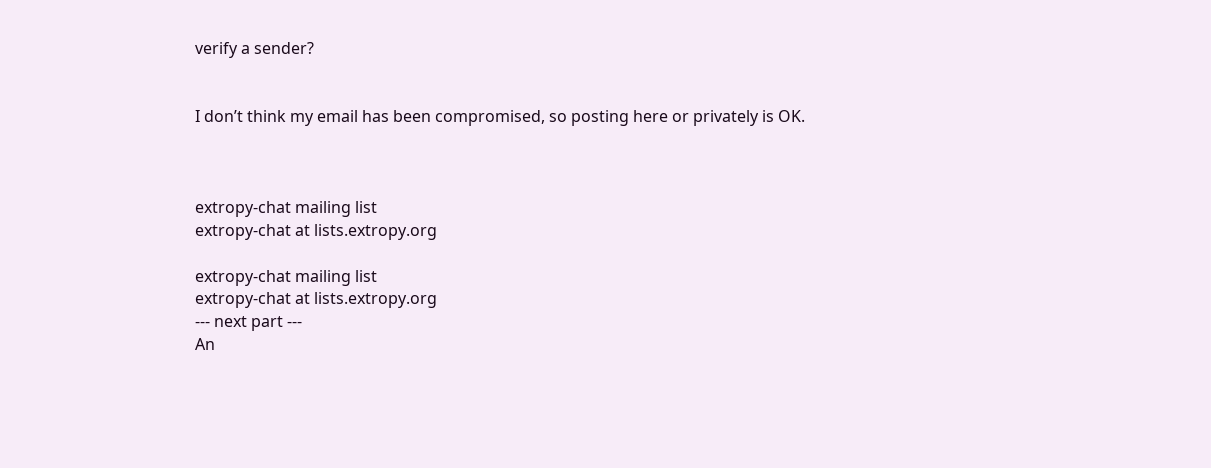verify a sender?


I don’t think my email has been compromised, so posting here or privately is OK.



extropy-chat mailing list
extropy-chat at lists.extropy.org

extropy-chat mailing list
extropy-chat at lists.extropy.org
--- next part ---
An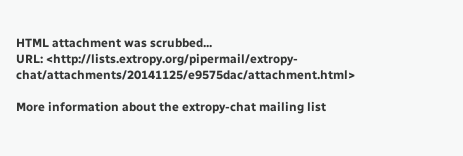HTML attachment was scrubbed...
URL: <http://lists.extropy.org/pipermail/extropy-chat/attachments/20141125/e9575dac/attachment.html>

More information about the extropy-chat mailing list